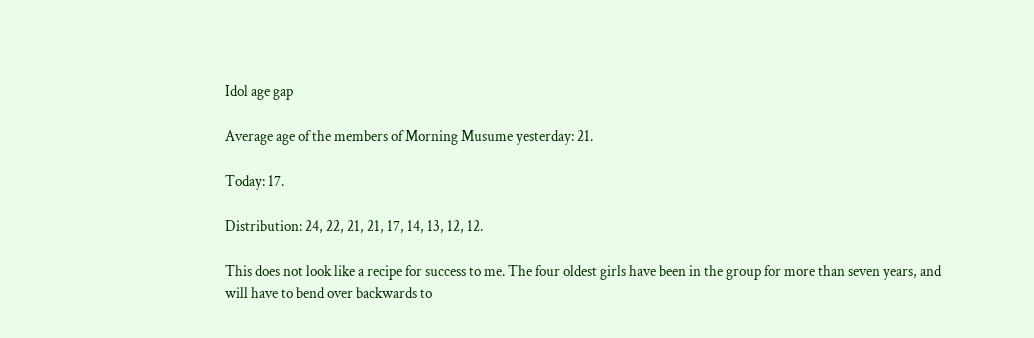Idol age gap

Average age of the members of Morning Musume yesterday: 21.

Today: 17.

Distribution: 24, 22, 21, 21, 17, 14, 13, 12, 12.

This does not look like a recipe for success to me. The four oldest girls have been in the group for more than seven years, and will have to bend over backwards to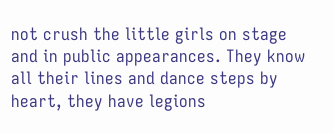not crush the little girls on stage and in public appearances. They know all their lines and dance steps by heart, they have legions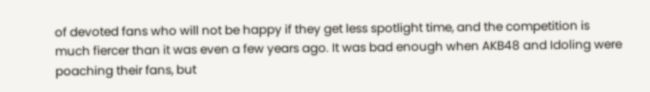of devoted fans who will not be happy if they get less spotlight time, and the competition is much fiercer than it was even a few years ago. It was bad enough when AKB48 and Idoling were poaching their fans, but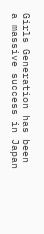Girls Generation has been a massive success in Japan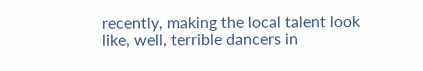recently, making the local talent look like, well, terrible dancers in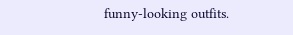funny-looking outfits.